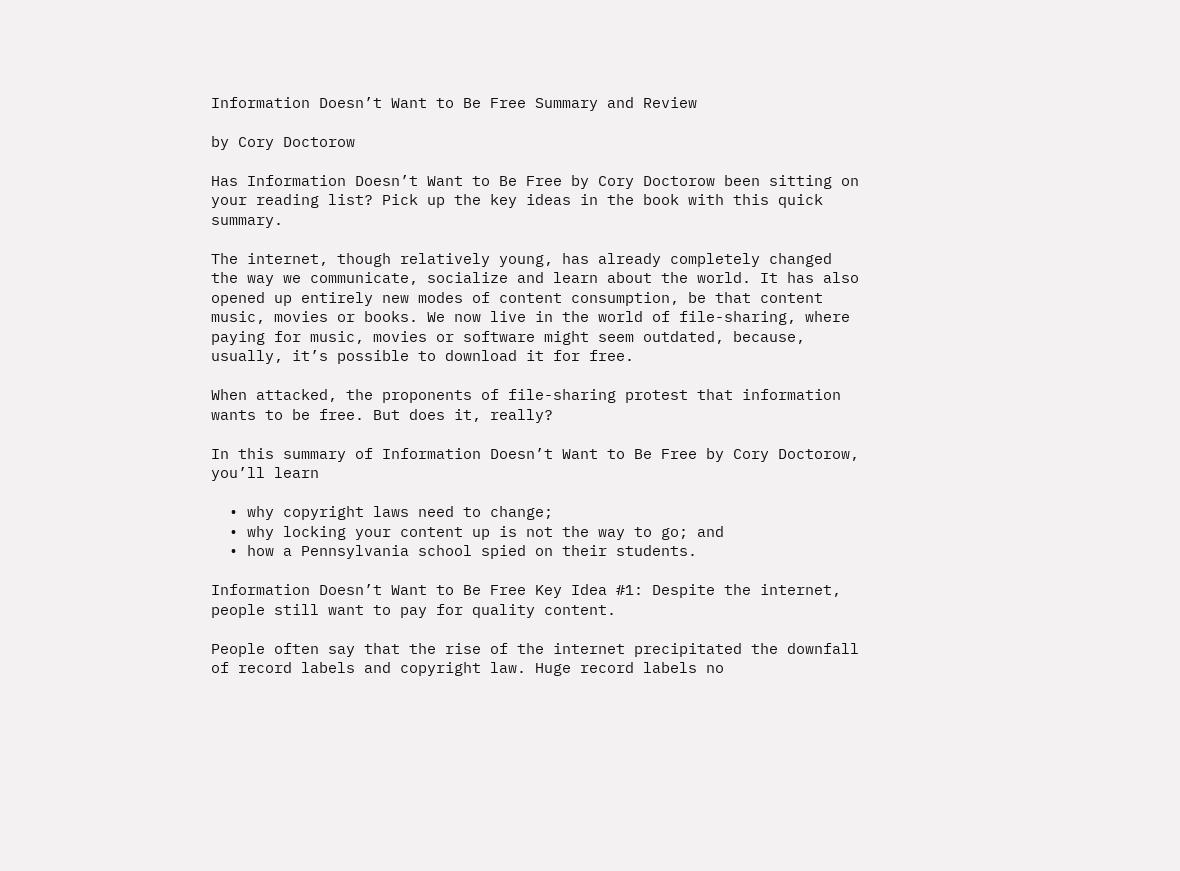Information Doesn’t Want to Be Free Summary and Review

by Cory Doctorow

Has Information Doesn’t Want to Be Free by Cory Doctorow been sitting on your reading list? Pick up the key ideas in the book with this quick summary.

The internet, though relatively young, has already completely changed the way we communicate, socialize and learn about the world. It has also opened up entirely new modes of content consumption, be that content music, movies or books. We now live in the world of file-sharing, where paying for music, movies or software might seem outdated, because, usually, it’s possible to download it for free.

When attacked, the proponents of file-sharing protest that information wants to be free. But does it, really?

In this summary of Information Doesn’t Want to Be Free by Cory Doctorow, you’ll learn

  • why copyright laws need to change;
  • why locking your content up is not the way to go; and
  • how a Pennsylvania school spied on their students.

Information Doesn’t Want to Be Free Key Idea #1: Despite the internet, people still want to pay for quality content.

People often say that the rise of the internet precipitated the downfall of record labels and copyright law. Huge record labels no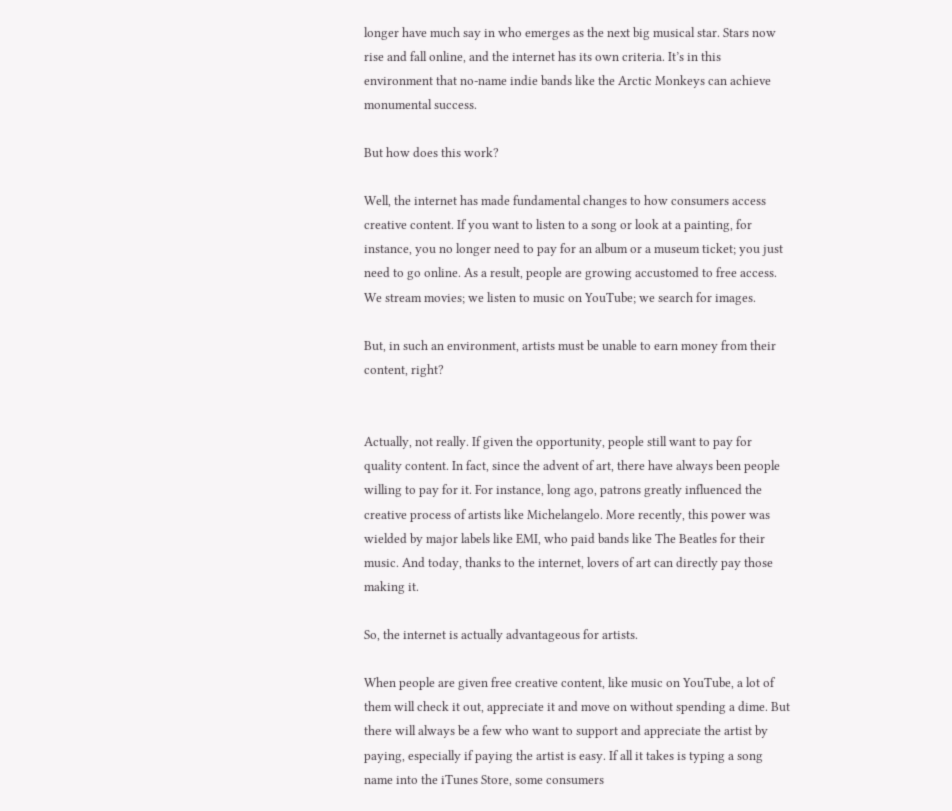longer have much say in who emerges as the next big musical star. Stars now rise and fall online, and the internet has its own criteria. It’s in this environment that no-name indie bands like the Arctic Monkeys can achieve monumental success.

But how does this work?

Well, the internet has made fundamental changes to how consumers access creative content. If you want to listen to a song or look at a painting, for instance, you no longer need to pay for an album or a museum ticket; you just need to go online. As a result, people are growing accustomed to free access. We stream movies; we listen to music on YouTube; we search for images.

But, in such an environment, artists must be unable to earn money from their content, right?


Actually, not really. If given the opportunity, people still want to pay for quality content. In fact, since the advent of art, there have always been people willing to pay for it. For instance, long ago, patrons greatly influenced the creative process of artists like Michelangelo. More recently, this power was wielded by major labels like EMI, who paid bands like The Beatles for their music. And today, thanks to the internet, lovers of art can directly pay those making it.

So, the internet is actually advantageous for artists.

When people are given free creative content, like music on YouTube, a lot of them will check it out, appreciate it and move on without spending a dime. But there will always be a few who want to support and appreciate the artist by paying, especially if paying the artist is easy. If all it takes is typing a song name into the iTunes Store, some consumers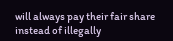will always pay their fair share instead of illegally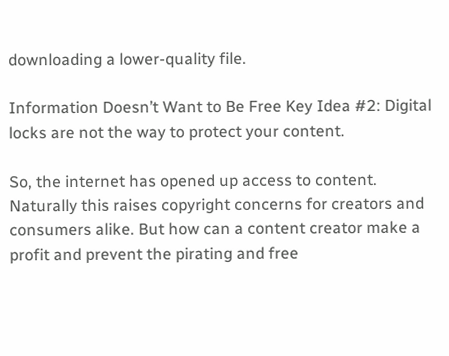downloading a lower-quality file.

Information Doesn’t Want to Be Free Key Idea #2: Digital locks are not the way to protect your content.

So, the internet has opened up access to content. Naturally this raises copyright concerns for creators and consumers alike. But how can a content creator make a profit and prevent the pirating and free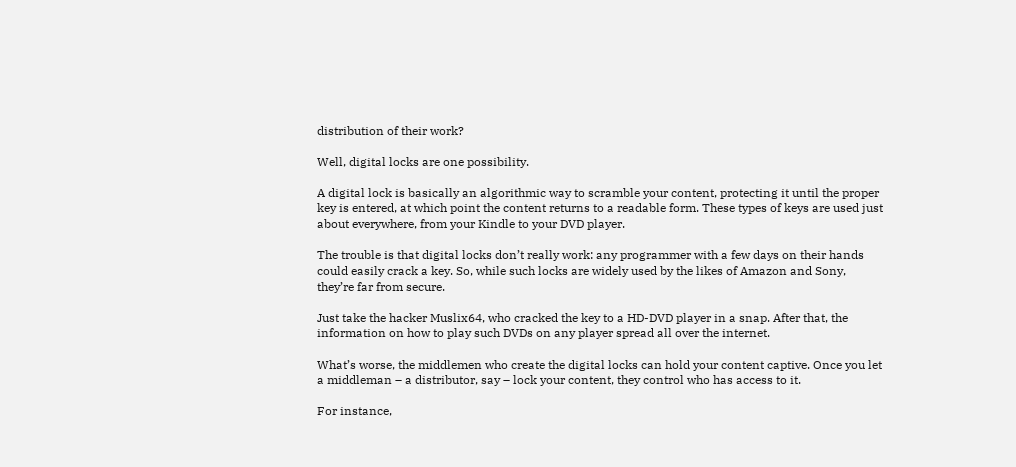distribution of their work?

Well, digital locks are one possibility.

A digital lock is basically an algorithmic way to scramble your content, protecting it until the proper key is entered, at which point the content returns to a readable form. These types of keys are used just about everywhere, from your Kindle to your DVD player.

The trouble is that digital locks don’t really work: any programmer with a few days on their hands could easily crack a key. So, while such locks are widely used by the likes of Amazon and Sony, they’re far from secure.

Just take the hacker Muslix64, who cracked the key to a HD-DVD player in a snap. After that, the information on how to play such DVDs on any player spread all over the internet.

What’s worse, the middlemen who create the digital locks can hold your content captive. Once you let a middleman – a distributor, say – lock your content, they control who has access to it.

For instance,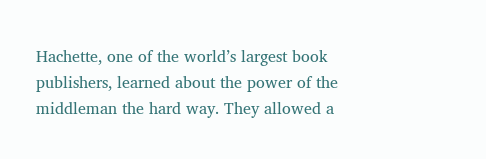Hachette, one of the world’s largest book publishers, learned about the power of the middleman the hard way. They allowed a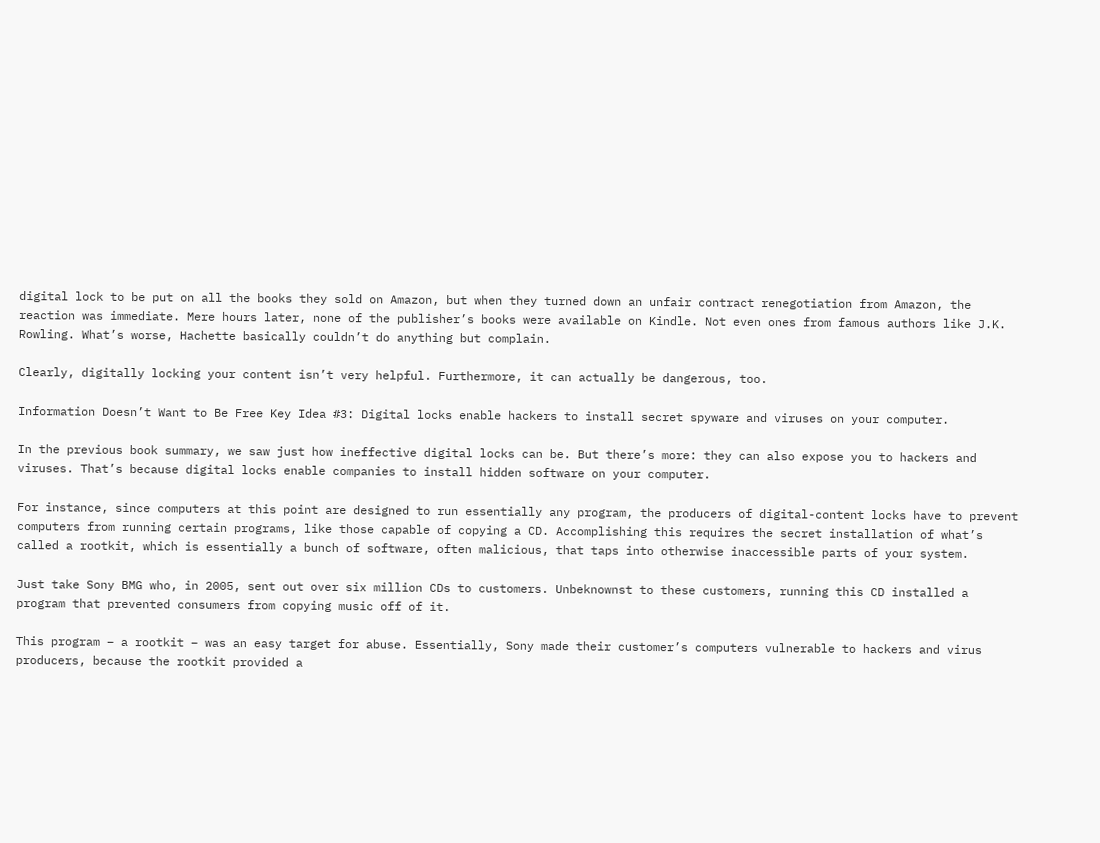digital lock to be put on all the books they sold on Amazon, but when they turned down an unfair contract renegotiation from Amazon, the reaction was immediate. Mere hours later, none of the publisher’s books were available on Kindle. Not even ones from famous authors like J.K. Rowling. What’s worse, Hachette basically couldn’t do anything but complain.

Clearly, digitally locking your content isn’t very helpful. Furthermore, it can actually be dangerous, too.

Information Doesn’t Want to Be Free Key Idea #3: Digital locks enable hackers to install secret spyware and viruses on your computer.

In the previous book summary, we saw just how ineffective digital locks can be. But there’s more: they can also expose you to hackers and viruses. That’s because digital locks enable companies to install hidden software on your computer.

For instance, since computers at this point are designed to run essentially any program, the producers of digital-content locks have to prevent computers from running certain programs, like those capable of copying a CD. Accomplishing this requires the secret installation of what’s called a rootkit, which is essentially a bunch of software, often malicious, that taps into otherwise inaccessible parts of your system.

Just take Sony BMG who, in 2005, sent out over six million CDs to customers. Unbeknownst to these customers, running this CD installed a program that prevented consumers from copying music off of it.

This program – a rootkit – was an easy target for abuse. Essentially, Sony made their customer’s computers vulnerable to hackers and virus producers, because the rootkit provided a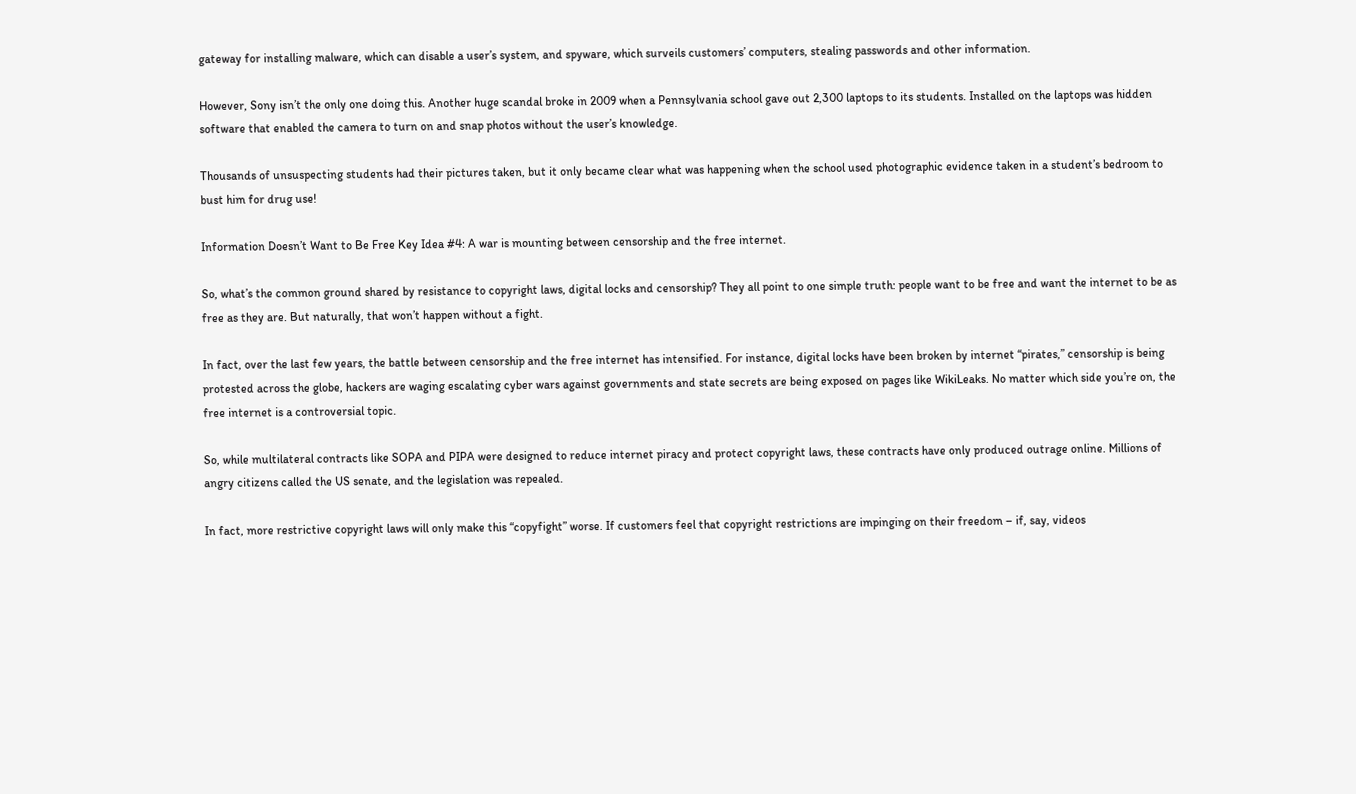gateway for installing malware, which can disable a user’s system, and spyware, which surveils customers’ computers, stealing passwords and other information.

However, Sony isn’t the only one doing this. Another huge scandal broke in 2009 when a Pennsylvania school gave out 2,300 laptops to its students. Installed on the laptops was hidden software that enabled the camera to turn on and snap photos without the user’s knowledge.

Thousands of unsuspecting students had their pictures taken, but it only became clear what was happening when the school used photographic evidence taken in a student’s bedroom to bust him for drug use!

Information Doesn’t Want to Be Free Key Idea #4: A war is mounting between censorship and the free internet.

So, what’s the common ground shared by resistance to copyright laws, digital locks and censorship? They all point to one simple truth: people want to be free and want the internet to be as free as they are. But naturally, that won’t happen without a fight.

In fact, over the last few years, the battle between censorship and the free internet has intensified. For instance, digital locks have been broken by internet “pirates,” censorship is being protested across the globe, hackers are waging escalating cyber wars against governments and state secrets are being exposed on pages like WikiLeaks. No matter which side you’re on, the free internet is a controversial topic.

So, while multilateral contracts like SOPA and PIPA were designed to reduce internet piracy and protect copyright laws, these contracts have only produced outrage online. Millions of angry citizens called the US senate, and the legislation was repealed.

In fact, more restrictive copyright laws will only make this “copyfight” worse. If customers feel that copyright restrictions are impinging on their freedom – if, say, videos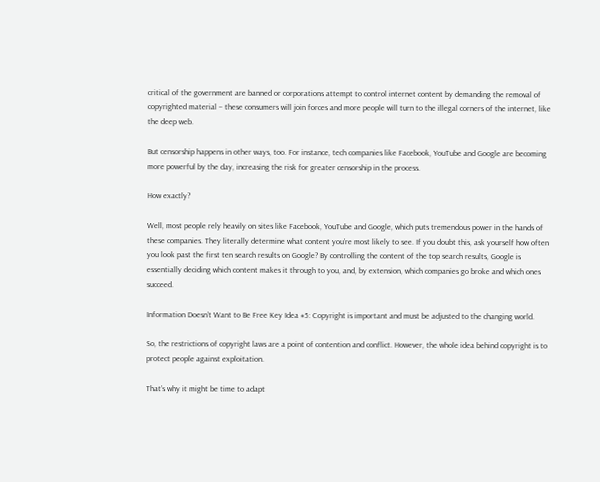critical of the government are banned or corporations attempt to control internet content by demanding the removal of copyrighted material – these consumers will join forces and more people will turn to the illegal corners of the internet, like the deep web.

But censorship happens in other ways, too. For instance, tech companies like Facebook, YouTube and Google are becoming more powerful by the day, increasing the risk for greater censorship in the process.

How exactly?

Well, most people rely heavily on sites like Facebook, YouTube and Google, which puts tremendous power in the hands of these companies. They literally determine what content you’re most likely to see. If you doubt this, ask yourself how often you look past the first ten search results on Google? By controlling the content of the top search results, Google is essentially deciding which content makes it through to you, and, by extension, which companies go broke and which ones succeed.

Information Doesn’t Want to Be Free Key Idea #5: Copyright is important and must be adjusted to the changing world.

So, the restrictions of copyright laws are a point of contention and conflict. However, the whole idea behind copyright is to protect people against exploitation.

That’s why it might be time to adapt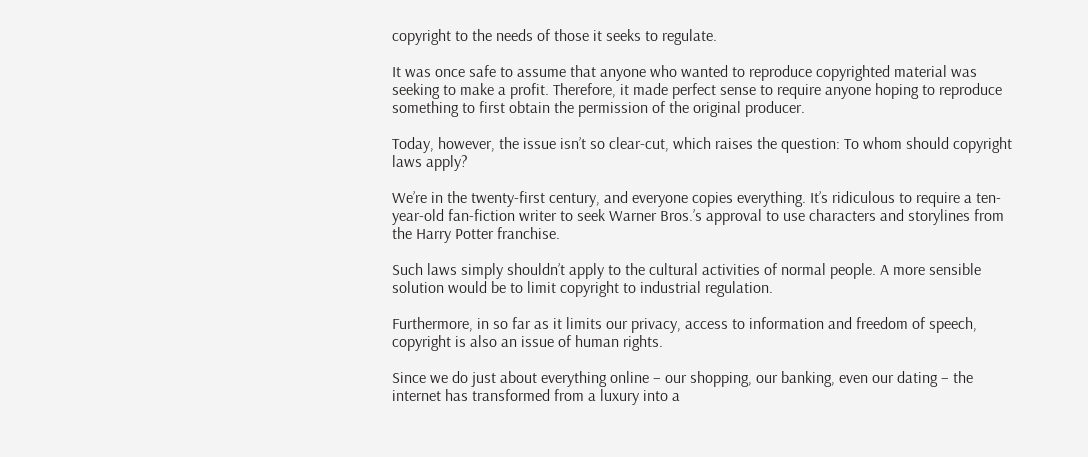copyright to the needs of those it seeks to regulate.

It was once safe to assume that anyone who wanted to reproduce copyrighted material was seeking to make a profit. Therefore, it made perfect sense to require anyone hoping to reproduce something to first obtain the permission of the original producer.

Today, however, the issue isn’t so clear-cut, which raises the question: To whom should copyright laws apply?

We’re in the twenty-first century, and everyone copies everything. It’s ridiculous to require a ten-year-old fan-fiction writer to seek Warner Bros.’s approval to use characters and storylines from the Harry Potter franchise.

Such laws simply shouldn’t apply to the cultural activities of normal people. A more sensible solution would be to limit copyright to industrial regulation.

Furthermore, in so far as it limits our privacy, access to information and freedom of speech, copyright is also an issue of human rights.

Since we do just about everything online – our shopping, our banking, even our dating – the internet has transformed from a luxury into a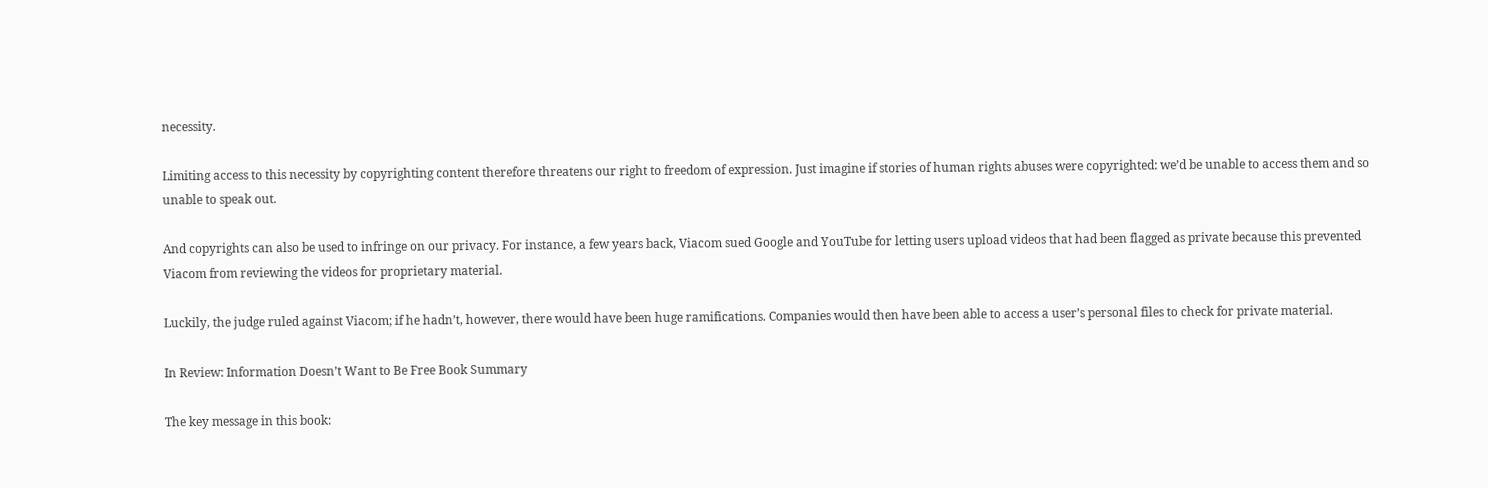necessity.

Limiting access to this necessity by copyrighting content therefore threatens our right to freedom of expression. Just imagine if stories of human rights abuses were copyrighted: we’d be unable to access them and so unable to speak out.

And copyrights can also be used to infringe on our privacy. For instance, a few years back, Viacom sued Google and YouTube for letting users upload videos that had been flagged as private because this prevented Viacom from reviewing the videos for proprietary material.

Luckily, the judge ruled against Viacom; if he hadn’t, however, there would have been huge ramifications. Companies would then have been able to access a user’s personal files to check for private material.

In Review: Information Doesn’t Want to Be Free Book Summary

The key message in this book: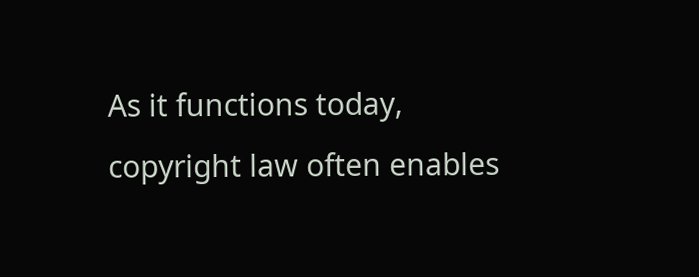As it functions today, copyright law often enables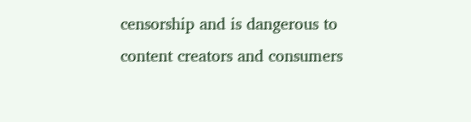censorship and is dangerous to content creators and consumers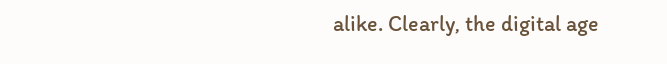alike. Clearly, the digital age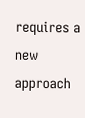requires a new approach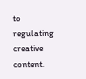to regulating creative content.